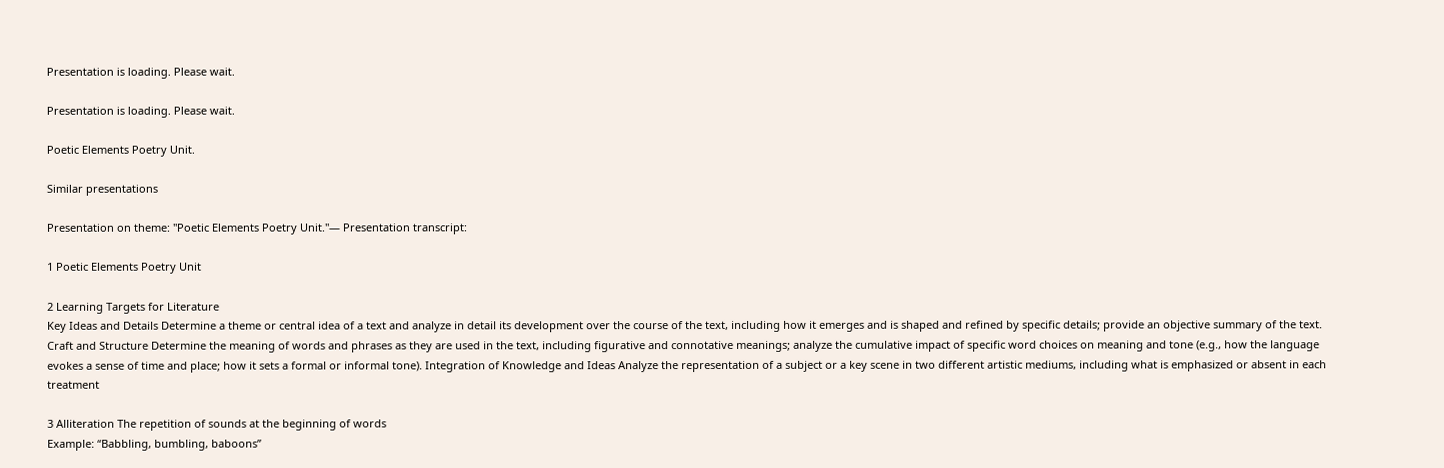Presentation is loading. Please wait.

Presentation is loading. Please wait.

Poetic Elements Poetry Unit.

Similar presentations

Presentation on theme: "Poetic Elements Poetry Unit."— Presentation transcript:

1 Poetic Elements Poetry Unit

2 Learning Targets for Literature
Key Ideas and Details Determine a theme or central idea of a text and analyze in detail its development over the course of the text, including how it emerges and is shaped and refined by specific details; provide an objective summary of the text. Craft and Structure Determine the meaning of words and phrases as they are used in the text, including figurative and connotative meanings; analyze the cumulative impact of specific word choices on meaning and tone (e.g., how the language evokes a sense of time and place; how it sets a formal or informal tone). Integration of Knowledge and Ideas Analyze the representation of a subject or a key scene in two different artistic mediums, including what is emphasized or absent in each treatment

3 Alliteration The repetition of sounds at the beginning of words
Example: “Babbling, bumbling, baboons”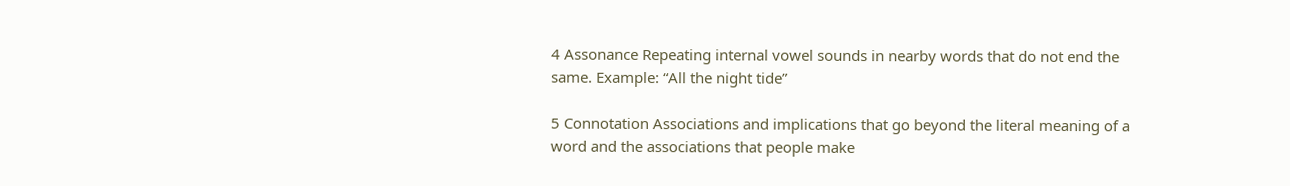4 Assonance Repeating internal vowel sounds in nearby words that do not end the same. Example: “All the night tide”

5 Connotation Associations and implications that go beyond the literal meaning of a word and the associations that people make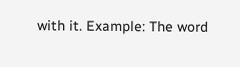with it. Example: The word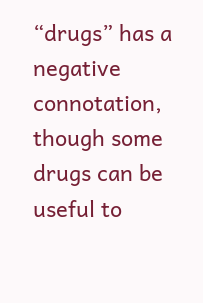“drugs” has a negative connotation, though some drugs can be useful to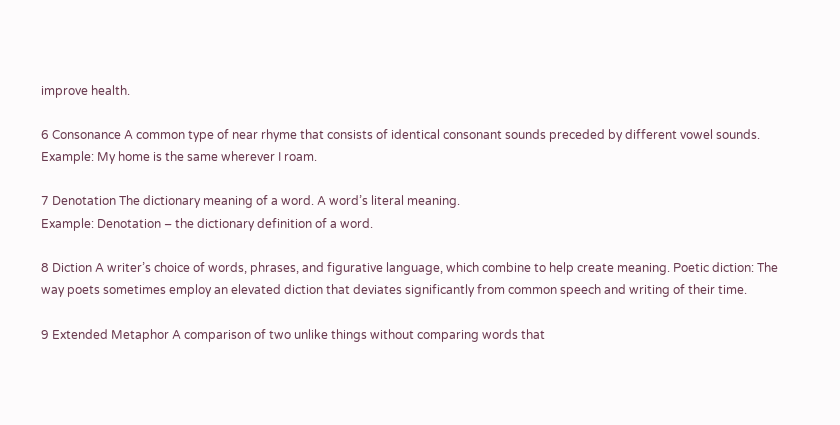improve health.

6 Consonance A common type of near rhyme that consists of identical consonant sounds preceded by different vowel sounds. Example: My home is the same wherever I roam.

7 Denotation The dictionary meaning of a word. A word’s literal meaning.
Example: Denotation – the dictionary definition of a word.

8 Diction A writer’s choice of words, phrases, and figurative language, which combine to help create meaning. Poetic diction: The way poets sometimes employ an elevated diction that deviates significantly from common speech and writing of their time.

9 Extended Metaphor A comparison of two unlike things without comparing words that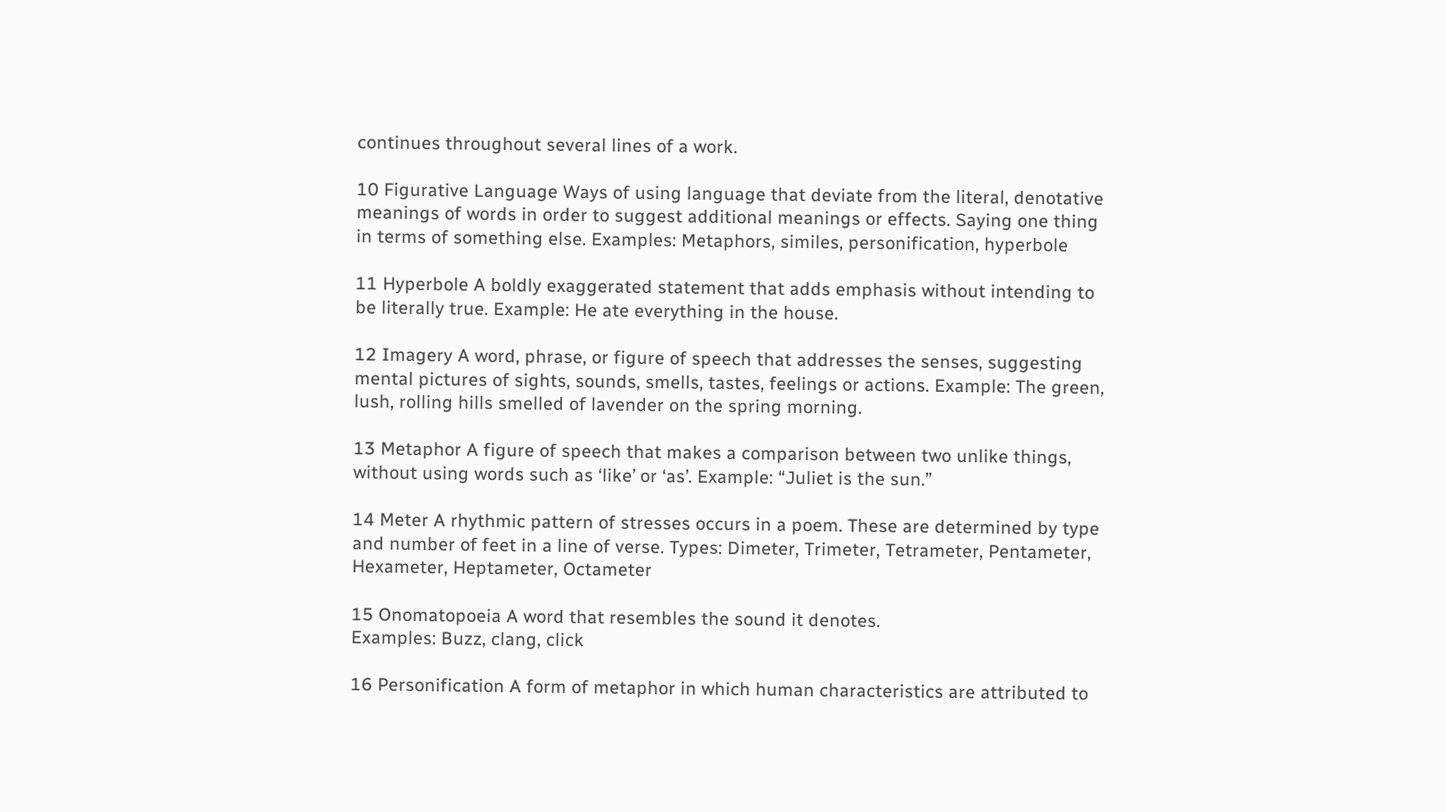continues throughout several lines of a work.

10 Figurative Language Ways of using language that deviate from the literal, denotative meanings of words in order to suggest additional meanings or effects. Saying one thing in terms of something else. Examples: Metaphors, similes, personification, hyperbole

11 Hyperbole A boldly exaggerated statement that adds emphasis without intending to be literally true. Example: He ate everything in the house.

12 Imagery A word, phrase, or figure of speech that addresses the senses, suggesting mental pictures of sights, sounds, smells, tastes, feelings or actions. Example: The green, lush, rolling hills smelled of lavender on the spring morning.

13 Metaphor A figure of speech that makes a comparison between two unlike things, without using words such as ‘like’ or ‘as’. Example: “Juliet is the sun.”

14 Meter A rhythmic pattern of stresses occurs in a poem. These are determined by type and number of feet in a line of verse. Types: Dimeter, Trimeter, Tetrameter, Pentameter, Hexameter, Heptameter, Octameter

15 Onomatopoeia A word that resembles the sound it denotes.
Examples: Buzz, clang, click

16 Personification A form of metaphor in which human characteristics are attributed to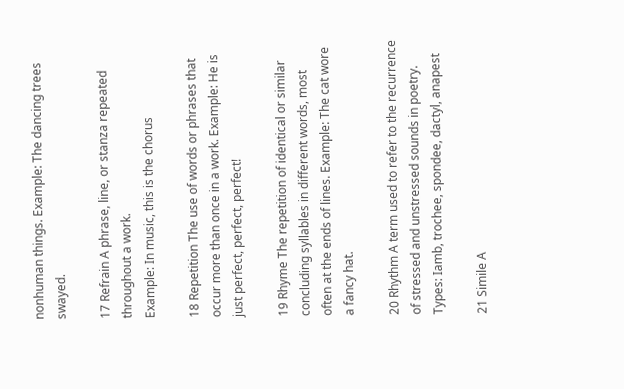nonhuman things. Example: The dancing trees swayed.

17 Refrain A phrase, line, or stanza repeated throughout a work.
Example: In music, this is the chorus

18 Repetition The use of words or phrases that occur more than once in a work. Example: He is just perfect, perfect, perfect!

19 Rhyme The repetition of identical or similar concluding syllables in different words, most often at the ends of lines. Example: The cat wore a fancy hat.

20 Rhythm A term used to refer to the recurrence of stressed and unstressed sounds in poetry. Types: Iamb, trochee, spondee, dactyl, anapest

21 Simile A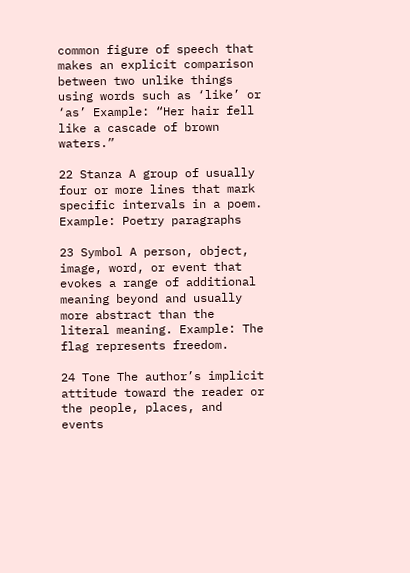common figure of speech that makes an explicit comparison between two unlike things using words such as ‘like’ or ‘as’ Example: “Her hair fell like a cascade of brown waters.”

22 Stanza A group of usually four or more lines that mark specific intervals in a poem. Example: Poetry paragraphs

23 Symbol A person, object, image, word, or event that evokes a range of additional meaning beyond and usually more abstract than the literal meaning. Example: The flag represents freedom.

24 Tone The author’s implicit attitude toward the reader or the people, places, and events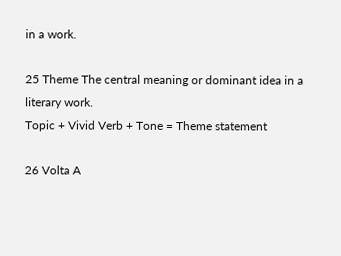in a work.

25 Theme The central meaning or dominant idea in a literary work.
Topic + Vivid Verb + Tone = Theme statement

26 Volta A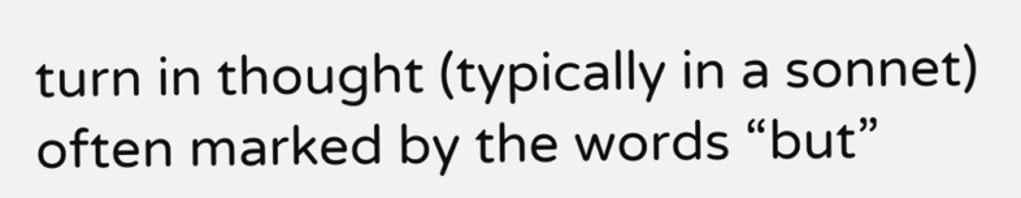turn in thought (typically in a sonnet) often marked by the words “but”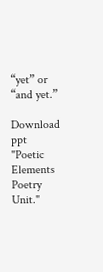“yet” or “and yet.”

Download ppt "Poetic Elements Poetry Unit."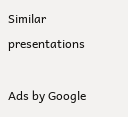Similar presentations

Ads by Google